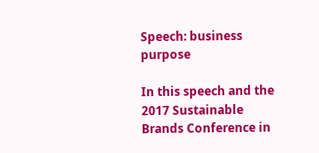Speech: business purpose

In this speech and the 2017 Sustainable Brands Conference in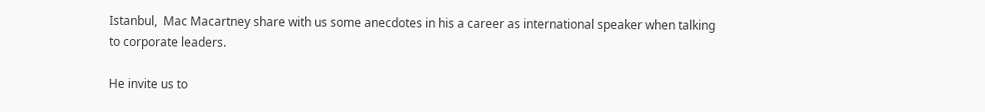Istanbul,  Mac Macartney share with us some anecdotes in his a career as international speaker when talking to corporate leaders.

He invite us to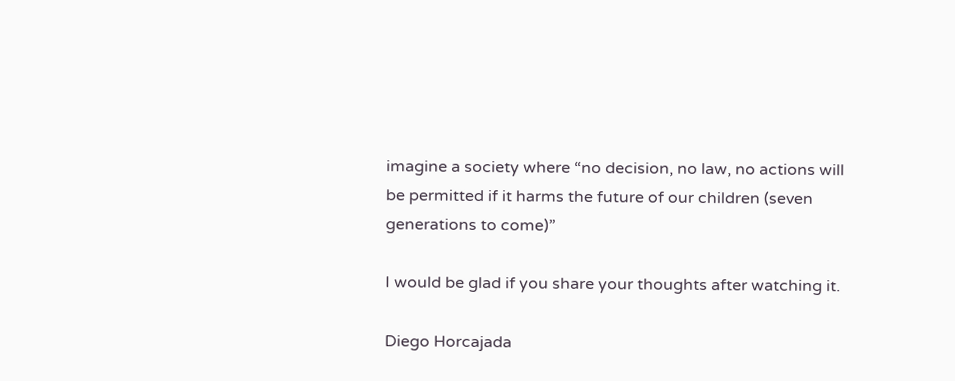imagine a society where “no decision, no law, no actions will be permitted if it harms the future of our children (seven generations to come)”

I would be glad if you share your thoughts after watching it.

Diego Horcajada